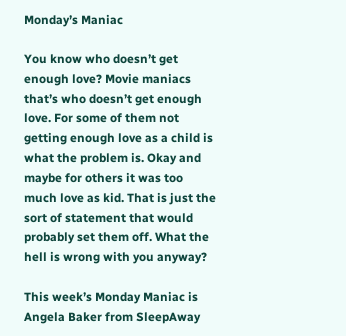Monday’s Maniac

You know who doesn’t get enough love? Movie maniacs that’s who doesn’t get enough love. For some of them not getting enough love as a child is what the problem is. Okay and maybe for others it was too much love as kid. That is just the sort of statement that would probably set them off. What the hell is wrong with you anyway?

This week’s Monday Maniac is Angela Baker from SleepAway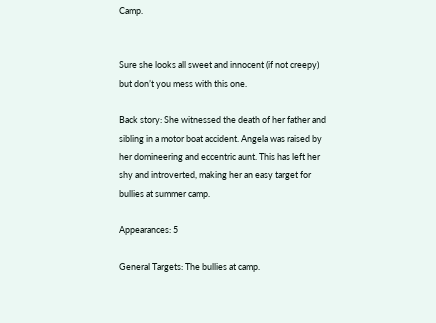Camp.


Sure she looks all sweet and innocent (if not creepy) but don’t you mess with this one.

Back story: She witnessed the death of her father and sibling in a motor boat accident. Angela was raised by her domineering and eccentric aunt. This has left her shy and introverted, making her an easy target for bullies at summer camp.

Appearances: 5

General Targets: The bullies at camp.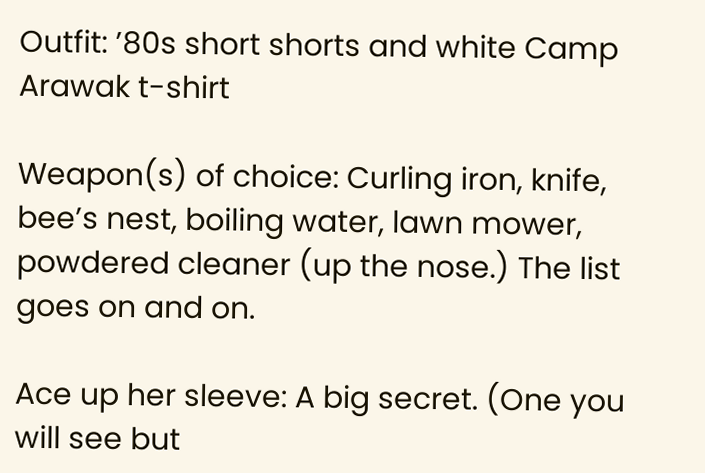Outfit: ’80s short shorts and white Camp Arawak t-shirt

Weapon(s) of choice: Curling iron, knife, bee’s nest, boiling water, lawn mower, powdered cleaner (up the nose.) The list goes on and on.

Ace up her sleeve: A big secret. (One you will see but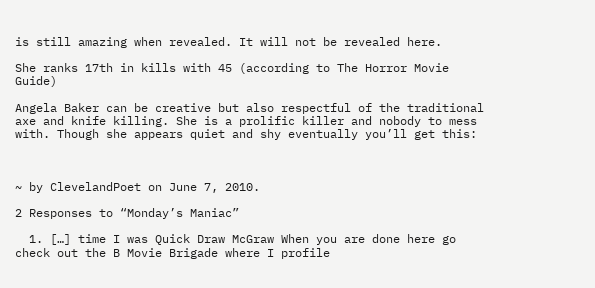is still amazing when revealed. It will not be revealed here.

She ranks 17th in kills with 45 (according to The Horror Movie Guide)

Angela Baker can be creative but also respectful of the traditional axe and knife killing. She is a prolific killer and nobody to mess with. Though she appears quiet and shy eventually you’ll get this:



~ by ClevelandPoet on June 7, 2010.

2 Responses to “Monday’s Maniac”

  1. […] time I was Quick Draw McGraw When you are done here go check out the B Movie Brigade where I profile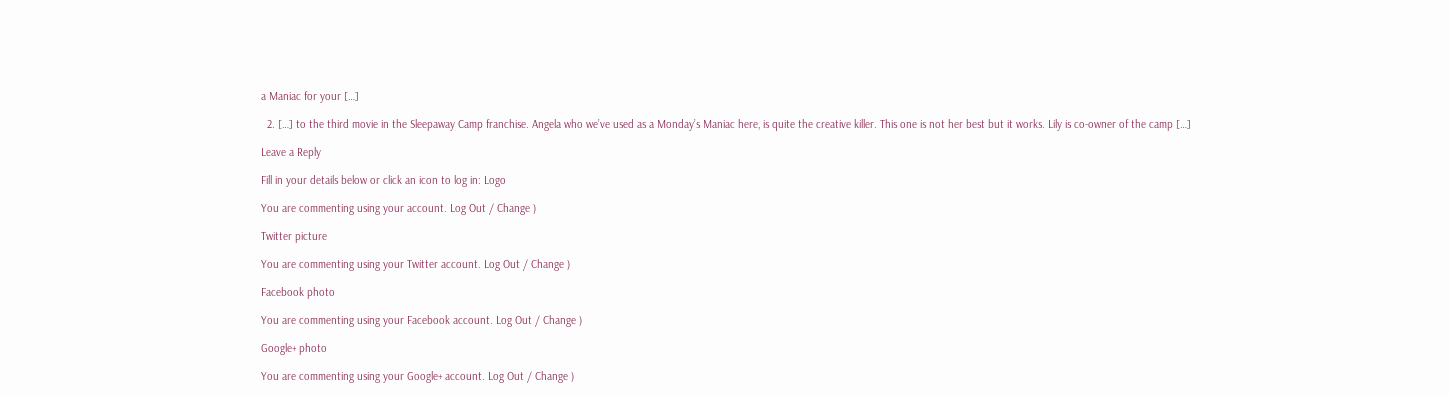a Maniac for your […]

  2. […] to the third movie in the Sleepaway Camp franchise. Angela who we’ve used as a Monday’s Maniac here, is quite the creative killer. This one is not her best but it works. Lily is co-owner of the camp […]

Leave a Reply

Fill in your details below or click an icon to log in: Logo

You are commenting using your account. Log Out / Change )

Twitter picture

You are commenting using your Twitter account. Log Out / Change )

Facebook photo

You are commenting using your Facebook account. Log Out / Change )

Google+ photo

You are commenting using your Google+ account. Log Out / Change )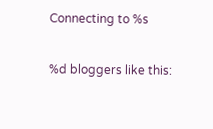Connecting to %s

%d bloggers like this: